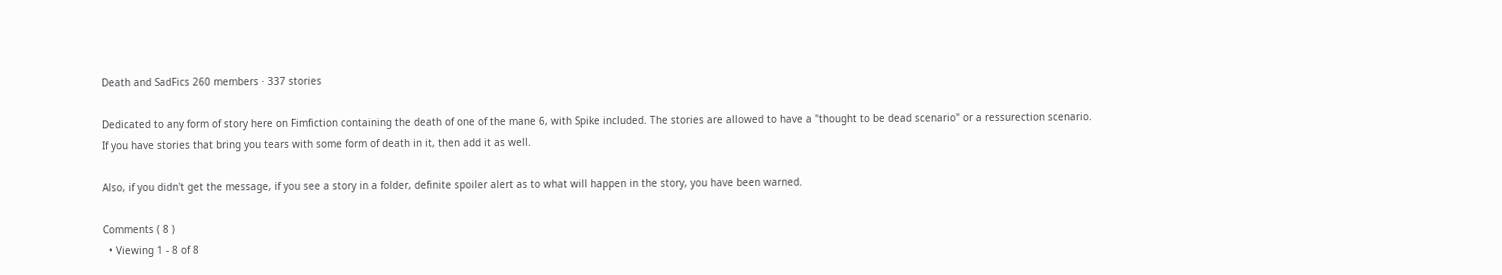Death and SadFics 260 members · 337 stories

Dedicated to any form of story here on Fimfiction containing the death of one of the mane 6, with Spike included. The stories are allowed to have a "thought to be dead scenario" or a ressurection scenario. If you have stories that bring you tears with some form of death in it, then add it as well.

Also, if you didn't get the message, if you see a story in a folder, definite spoiler alert as to what will happen in the story, you have been warned.

Comments ( 8 )
  • Viewing 1 - 8 of 8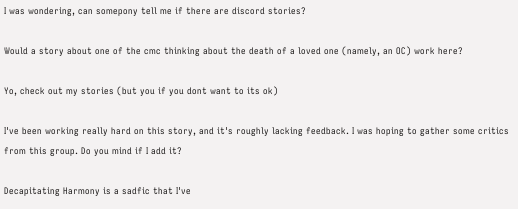I was wondering, can somepony tell me if there are discord stories?

Would a story about one of the cmc thinking about the death of a loved one (namely, an OC) work here?

Yo, check out my stories (but you if you dont want to its ok)

I've been working really hard on this story, and it's roughly lacking feedback. I was hoping to gather some critics from this group. Do you mind if I add it?

Decapitating Harmony is a sadfic that I've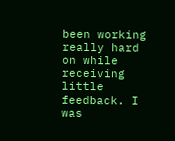been working really hard on while receiving little feedback. I was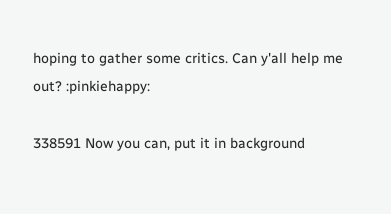hoping to gather some critics. Can y'all help me out? :pinkiehappy:

338591 Now you can, put it in background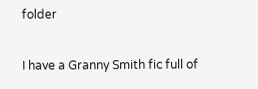folder

I have a Granny Smith fic full of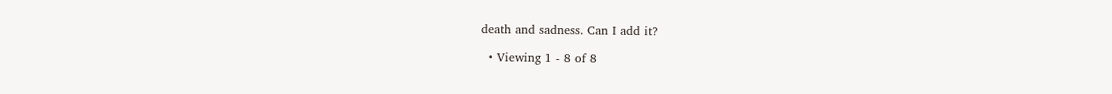death and sadness. Can I add it?

  • Viewing 1 - 8 of 8